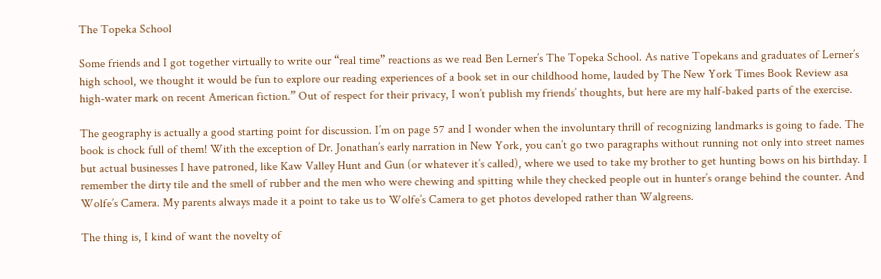The Topeka School

Some friends and I got together virtually to write our “real time” reactions as we read Ben Lerner’s The Topeka School. As native Topekans and graduates of Lerner’s high school, we thought it would be fun to explore our reading experiences of a book set in our childhood home, lauded by The New York Times Book Review asa high-water mark on recent American fiction.” Out of respect for their privacy, I won’t publish my friends’ thoughts, but here are my half-baked parts of the exercise.

The geography is actually a good starting point for discussion. I’m on page 57 and I wonder when the involuntary thrill of recognizing landmarks is going to fade. The book is chock full of them! With the exception of Dr. Jonathan’s early narration in New York, you can’t go two paragraphs without running not only into street names but actual businesses I have patroned, like Kaw Valley Hunt and Gun (or whatever it’s called), where we used to take my brother to get hunting bows on his birthday. I remember the dirty tile and the smell of rubber and the men who were chewing and spitting while they checked people out in hunter’s orange behind the counter. And Wolfe’s Camera. My parents always made it a point to take us to Wolfe’s Camera to get photos developed rather than Walgreens.

The thing is, I kind of want the novelty of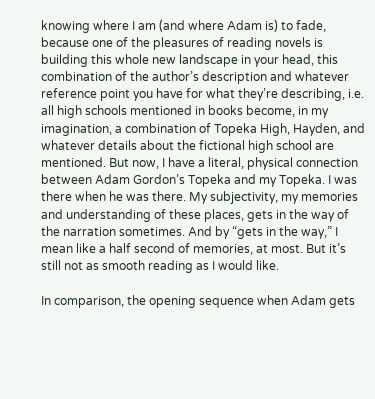knowing where I am (and where Adam is) to fade, because one of the pleasures of reading novels is building this whole new landscape in your head, this combination of the author’s description and whatever reference point you have for what they’re describing, i.e. all high schools mentioned in books become, in my imagination, a combination of Topeka High, Hayden, and whatever details about the fictional high school are mentioned. But now, I have a literal, physical connection between Adam Gordon’s Topeka and my Topeka. I was there when he was there. My subjectivity, my memories and understanding of these places, gets in the way of the narration sometimes. And by “gets in the way,” I mean like a half second of memories, at most. But it’s still not as smooth reading as I would like.

In comparison, the opening sequence when Adam gets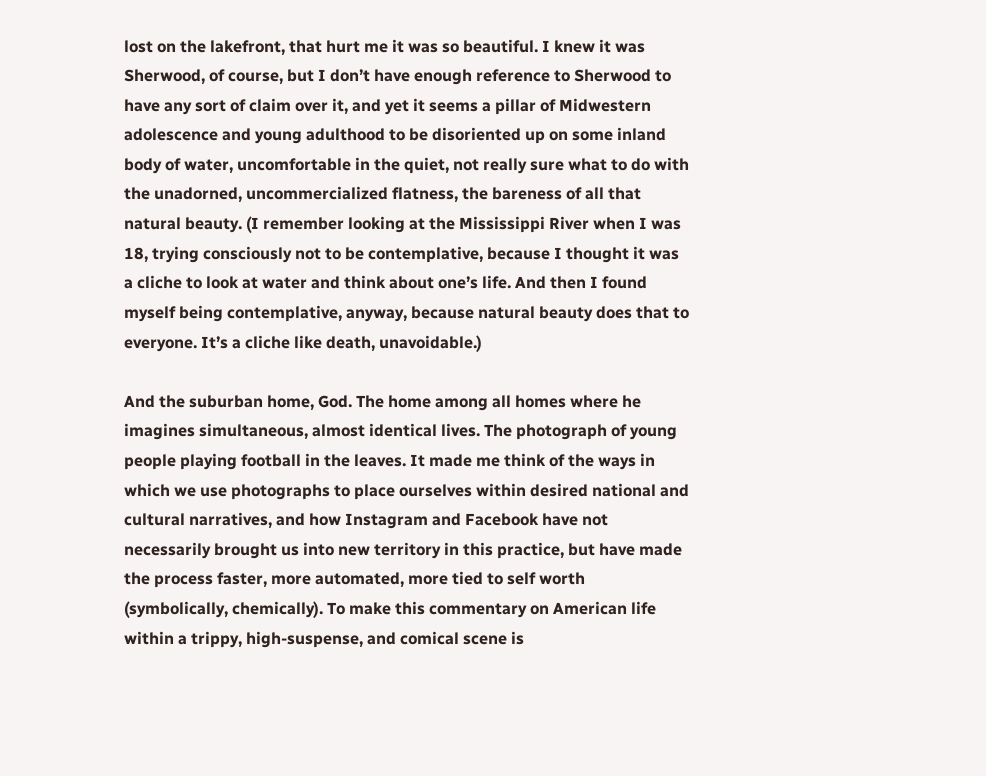lost on the lakefront, that hurt me it was so beautiful. I knew it was Sherwood, of course, but I don’t have enough reference to Sherwood to have any sort of claim over it, and yet it seems a pillar of Midwestern adolescence and young adulthood to be disoriented up on some inland body of water, uncomfortable in the quiet, not really sure what to do with the unadorned, uncommercialized flatness, the bareness of all that natural beauty. (I remember looking at the Mississippi River when I was 18, trying consciously not to be contemplative, because I thought it was a cliche to look at water and think about one’s life. And then I found myself being contemplative, anyway, because natural beauty does that to everyone. It’s a cliche like death, unavoidable.)

And the suburban home, God. The home among all homes where he imagines simultaneous, almost identical lives. The photograph of young people playing football in the leaves. It made me think of the ways in which we use photographs to place ourselves within desired national and cultural narratives, and how Instagram and Facebook have not necessarily brought us into new territory in this practice, but have made the process faster, more automated, more tied to self worth (symbolically, chemically). To make this commentary on American life within a trippy, high-suspense, and comical scene is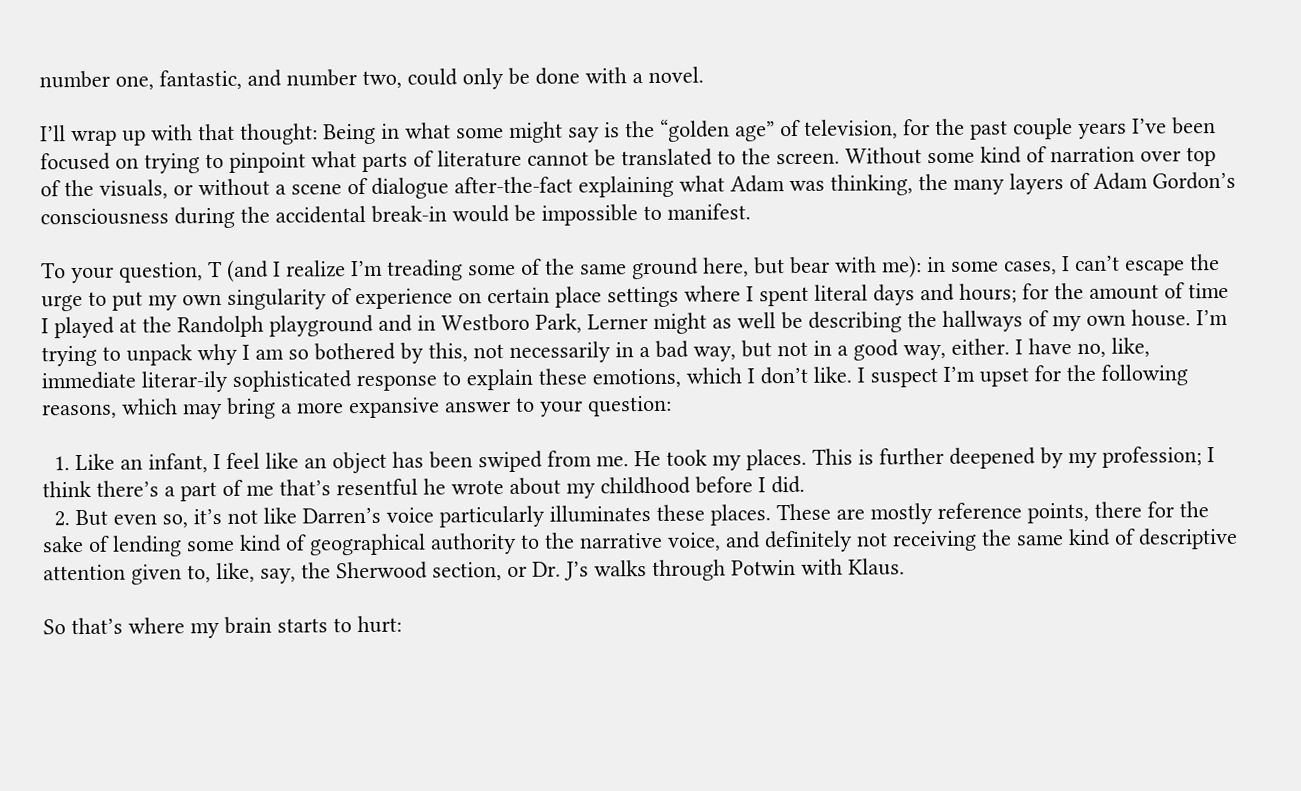number one, fantastic, and number two, could only be done with a novel.

I’ll wrap up with that thought: Being in what some might say is the “golden age” of television, for the past couple years I’ve been focused on trying to pinpoint what parts of literature cannot be translated to the screen. Without some kind of narration over top of the visuals, or without a scene of dialogue after-the-fact explaining what Adam was thinking, the many layers of Adam Gordon’s consciousness during the accidental break-in would be impossible to manifest.

To your question, T (and I realize I’m treading some of the same ground here, but bear with me): in some cases, I can’t escape the urge to put my own singularity of experience on certain place settings where I spent literal days and hours; for the amount of time I played at the Randolph playground and in Westboro Park, Lerner might as well be describing the hallways of my own house. I’m trying to unpack why I am so bothered by this, not necessarily in a bad way, but not in a good way, either. I have no, like, immediate literar-ily sophisticated response to explain these emotions, which I don’t like. I suspect I’m upset for the following reasons, which may bring a more expansive answer to your question:

  1. Like an infant, I feel like an object has been swiped from me. He took my places. This is further deepened by my profession; I think there’s a part of me that’s resentful he wrote about my childhood before I did.
  2. But even so, it’s not like Darren’s voice particularly illuminates these places. These are mostly reference points, there for the sake of lending some kind of geographical authority to the narrative voice, and definitely not receiving the same kind of descriptive attention given to, like, say, the Sherwood section, or Dr. J’s walks through Potwin with Klaus.

So that’s where my brain starts to hurt: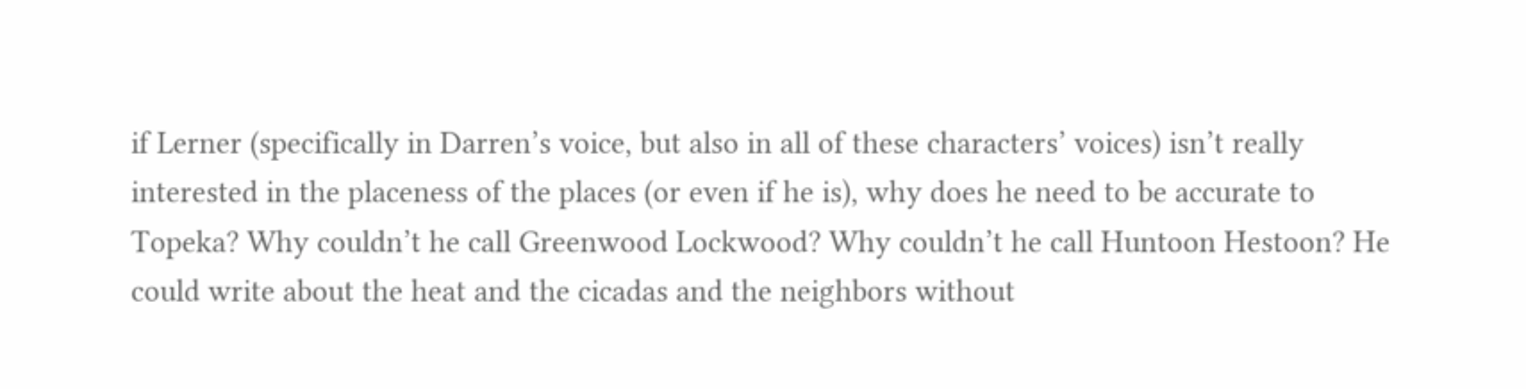if Lerner (specifically in Darren’s voice, but also in all of these characters’ voices) isn’t really interested in the placeness of the places (or even if he is), why does he need to be accurate to Topeka? Why couldn’t he call Greenwood Lockwood? Why couldn’t he call Huntoon Hestoon? He could write about the heat and the cicadas and the neighbors without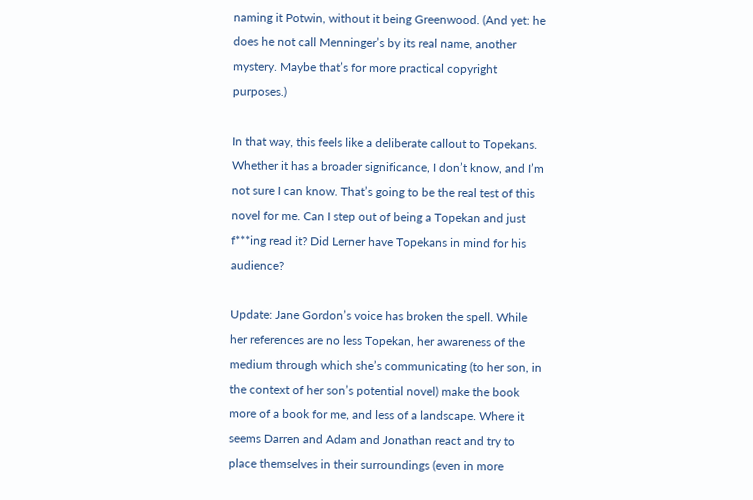naming it Potwin, without it being Greenwood. (And yet: he does he not call Menninger’s by its real name, another mystery. Maybe that’s for more practical copyright purposes.)

In that way, this feels like a deliberate callout to Topekans. Whether it has a broader significance, I don’t know, and I’m not sure I can know. That’s going to be the real test of this novel for me. Can I step out of being a Topekan and just f***ing read it? Did Lerner have Topekans in mind for his audience?

Update: Jane Gordon’s voice has broken the spell. While her references are no less Topekan, her awareness of the medium through which she’s communicating (to her son, in the context of her son’s potential novel) make the book more of a book for me, and less of a landscape. Where it seems Darren and Adam and Jonathan react and try to place themselves in their surroundings (even in more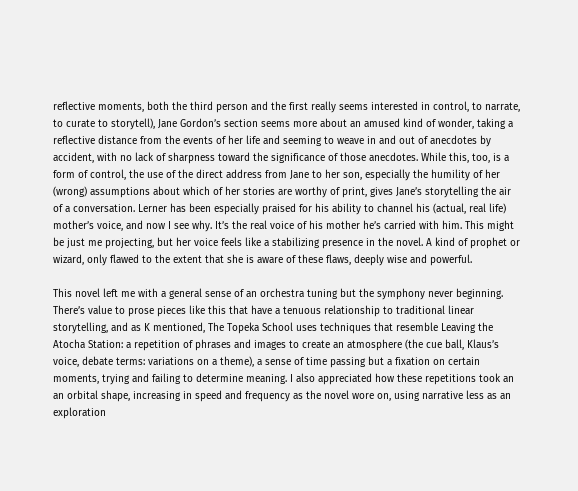reflective moments, both the third person and the first really seems interested in control, to narrate, to curate to storytell), Jane Gordon’s section seems more about an amused kind of wonder, taking a reflective distance from the events of her life and seeming to weave in and out of anecdotes by accident, with no lack of sharpness toward the significance of those anecdotes. While this, too, is a form of control, the use of the direct address from Jane to her son, especially the humility of her (wrong) assumptions about which of her stories are worthy of print, gives Jane’s storytelling the air of a conversation. Lerner has been especially praised for his ability to channel his (actual, real life) mother’s voice, and now I see why. It’s the real voice of his mother he’s carried with him. This might be just me projecting, but her voice feels like a stabilizing presence in the novel. A kind of prophet or wizard, only flawed to the extent that she is aware of these flaws, deeply wise and powerful.

This novel left me with a general sense of an orchestra tuning but the symphony never beginning. There’s value to prose pieces like this that have a tenuous relationship to traditional linear storytelling, and as K mentioned, The Topeka School uses techniques that resemble Leaving the Atocha Station: a repetition of phrases and images to create an atmosphere (the cue ball, Klaus’s voice, debate terms: variations on a theme), a sense of time passing but a fixation on certain moments, trying and failing to determine meaning. I also appreciated how these repetitions took an an orbital shape, increasing in speed and frequency as the novel wore on, using narrative less as an exploration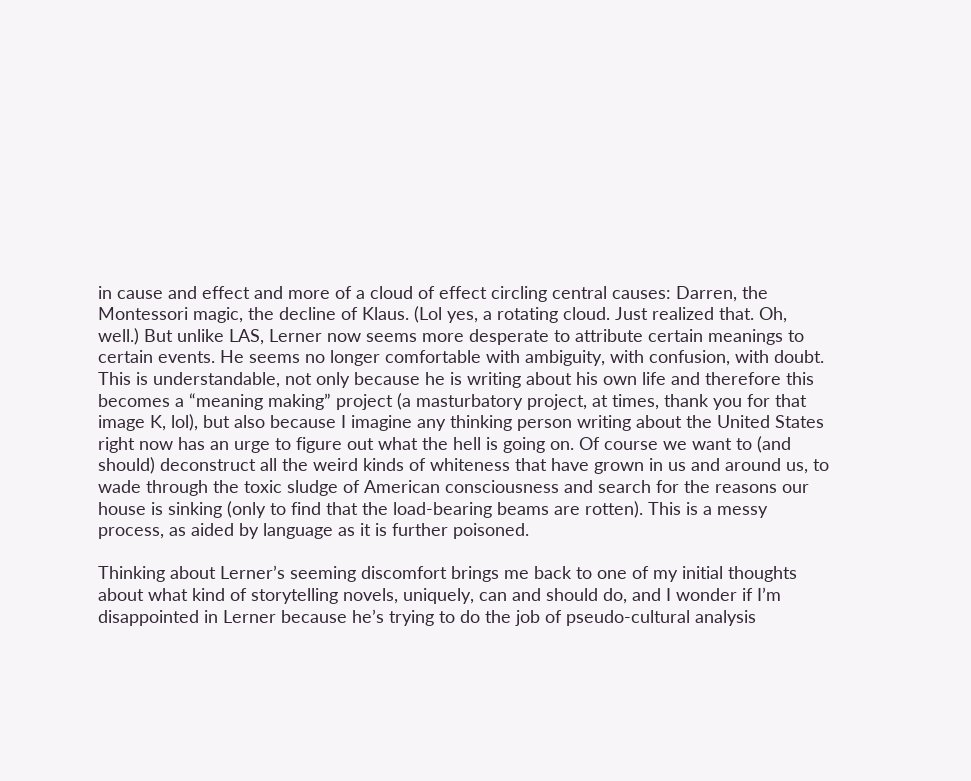in cause and effect and more of a cloud of effect circling central causes: Darren, the Montessori magic, the decline of Klaus. (Lol yes, a rotating cloud. Just realized that. Oh, well.) But unlike LAS, Lerner now seems more desperate to attribute certain meanings to certain events. He seems no longer comfortable with ambiguity, with confusion, with doubt. This is understandable, not only because he is writing about his own life and therefore this becomes a “meaning making” project (a masturbatory project, at times, thank you for that image K, lol), but also because I imagine any thinking person writing about the United States right now has an urge to figure out what the hell is going on. Of course we want to (and should) deconstruct all the weird kinds of whiteness that have grown in us and around us, to wade through the toxic sludge of American consciousness and search for the reasons our house is sinking (only to find that the load-bearing beams are rotten). This is a messy process, as aided by language as it is further poisoned.

Thinking about Lerner’s seeming discomfort brings me back to one of my initial thoughts about what kind of storytelling novels, uniquely, can and should do, and I wonder if I’m disappointed in Lerner because he’s trying to do the job of pseudo-cultural analysis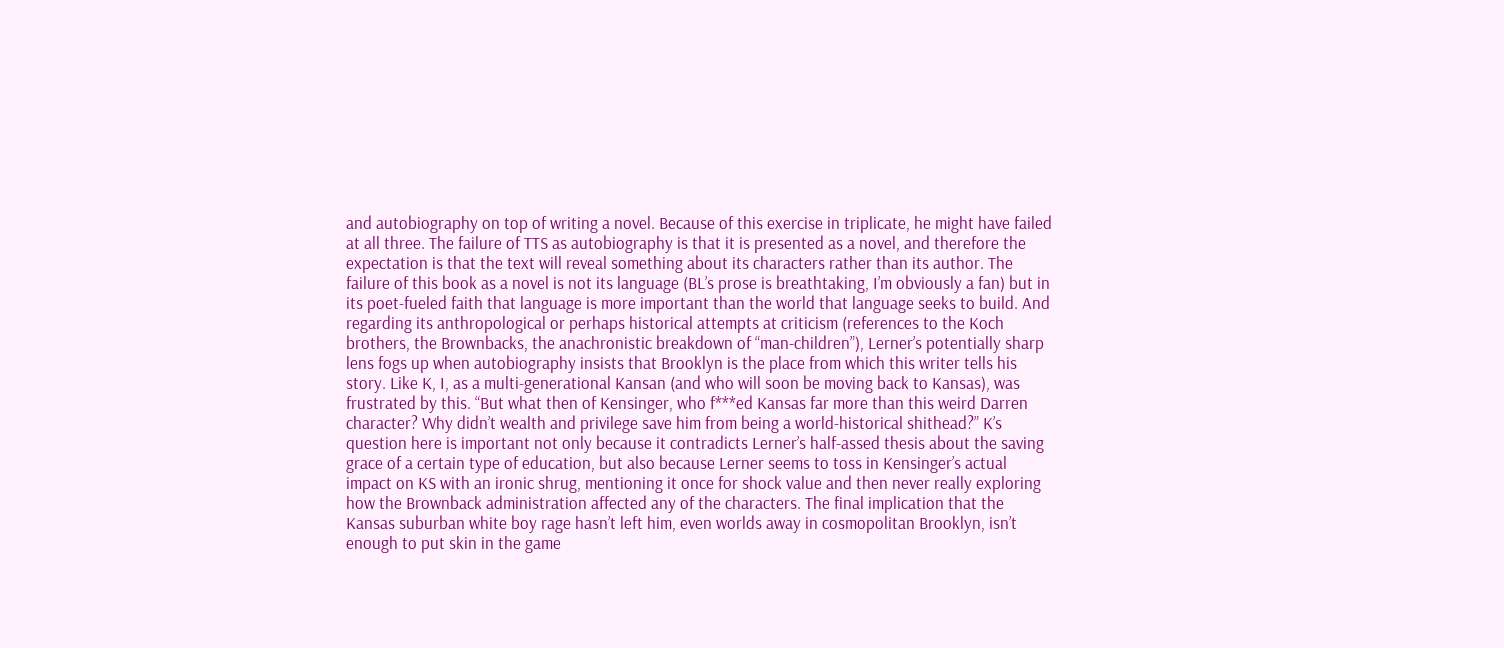and autobiography on top of writing a novel. Because of this exercise in triplicate, he might have failed at all three. The failure of TTS as autobiography is that it is presented as a novel, and therefore the expectation is that the text will reveal something about its characters rather than its author. The failure of this book as a novel is not its language (BL’s prose is breathtaking, I’m obviously a fan) but in its poet-fueled faith that language is more important than the world that language seeks to build. And regarding its anthropological or perhaps historical attempts at criticism (references to the Koch brothers, the Brownbacks, the anachronistic breakdown of “man-children”), Lerner’s potentially sharp lens fogs up when autobiography insists that Brooklyn is the place from which this writer tells his story. Like K, I, as a multi-generational Kansan (and who will soon be moving back to Kansas), was frustrated by this. “But what then of Kensinger, who f***ed Kansas far more than this weird Darren character? Why didn’t wealth and privilege save him from being a world-historical shithead?” K’s question here is important not only because it contradicts Lerner’s half-assed thesis about the saving grace of a certain type of education, but also because Lerner seems to toss in Kensinger’s actual impact on KS with an ironic shrug, mentioning it once for shock value and then never really exploring how the Brownback administration affected any of the characters. The final implication that the Kansas suburban white boy rage hasn’t left him, even worlds away in cosmopolitan Brooklyn, isn’t enough to put skin in the game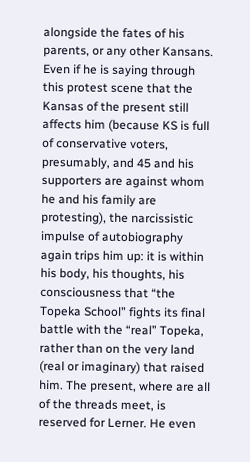alongside the fates of his parents, or any other Kansans. Even if he is saying through this protest scene that the Kansas of the present still affects him (because KS is full of conservative voters, presumably, and 45 and his supporters are against whom he and his family are protesting), the narcissistic impulse of autobiography again trips him up: it is within his body, his thoughts, his consciousness that “the Topeka School” fights its final battle with the “real” Topeka, rather than on the very land (real or imaginary) that raised him. The present, where are all of the threads meet, is reserved for Lerner. He even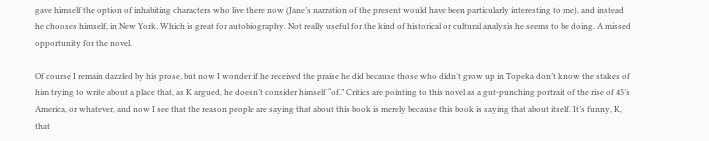gave himself the option of inhabiting characters who live there now (Jane’s narration of the present would have been particularly interesting to me), and instead he chooses himself, in New York. Which is great for autobiography. Not really useful for the kind of historical or cultural analysis he seems to be doing. A missed opportunity for the novel.

Of course I remain dazzled by his prose, but now I wonder if he received the praise he did because those who didn’t grow up in Topeka don’t know the stakes of him trying to write about a place that, as K argued, he doesn’t consider himself “of.” Critics are pointing to this novel as a gut-punching portrait of the rise of 45’s America, or whatever, and now I see that the reason people are saying that about this book is merely because this book is saying that about itself. It’s funny, K, that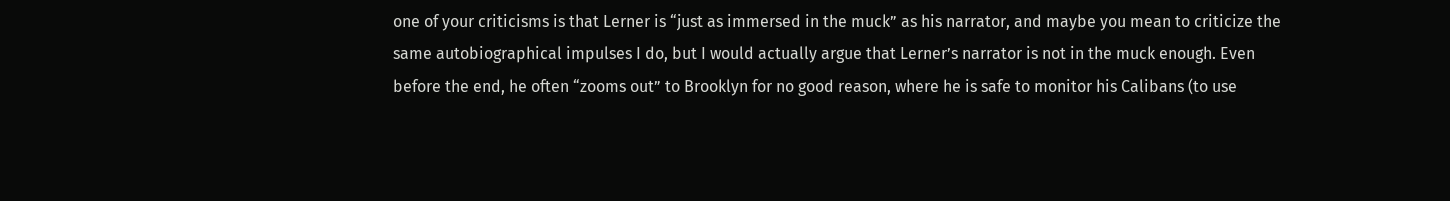one of your criticisms is that Lerner is “just as immersed in the muck” as his narrator, and maybe you mean to criticize the same autobiographical impulses I do, but I would actually argue that Lerner’s narrator is not in the muck enough. Even before the end, he often “zooms out” to Brooklyn for no good reason, where he is safe to monitor his Calibans (to use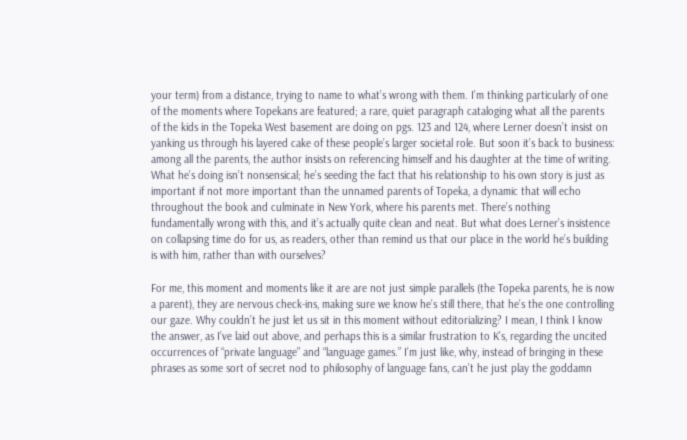your term) from a distance, trying to name to what’s wrong with them. I’m thinking particularly of one of the moments where Topekans are featured; a rare, quiet paragraph cataloging what all the parents of the kids in the Topeka West basement are doing on pgs. 123 and 124, where Lerner doesn’t insist on yanking us through his layered cake of these people’s larger societal role. But soon it’s back to business: among all the parents, the author insists on referencing himself and his daughter at the time of writing. What he’s doing isn’t nonsensical; he’s seeding the fact that his relationship to his own story is just as important if not more important than the unnamed parents of Topeka, a dynamic that will echo throughout the book and culminate in New York, where his parents met. There’s nothing fundamentally wrong with this, and it’s actually quite clean and neat. But what does Lerner’s insistence on collapsing time do for us, as readers, other than remind us that our place in the world he’s building is with him, rather than with ourselves?

For me, this moment and moments like it are are not just simple parallels (the Topeka parents, he is now a parent), they are nervous check-ins, making sure we know he’s still there, that he’s the one controlling our gaze. Why couldn’t he just let us sit in this moment without editorializing? I mean, I think I know the answer, as I’ve laid out above, and perhaps this is a similar frustration to K’s, regarding the uncited occurrences of “private language” and “language games.” I’m just like, why, instead of bringing in these phrases as some sort of secret nod to philosophy of language fans, can’t he just play the goddamn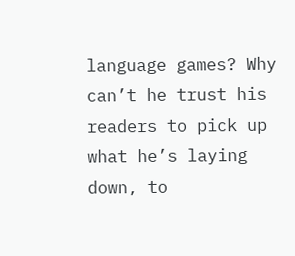language games? Why can’t he trust his readers to pick up what he’s laying down, to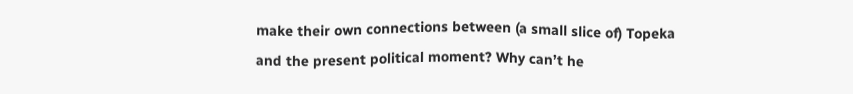make their own connections between (a small slice of) Topeka and the present political moment? Why can’t he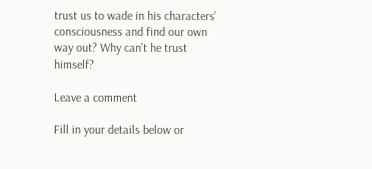trust us to wade in his characters’ consciousness and find our own way out? Why can’t he trust himself?

Leave a comment

Fill in your details below or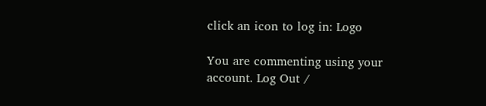click an icon to log in: Logo

You are commenting using your account. Log Out /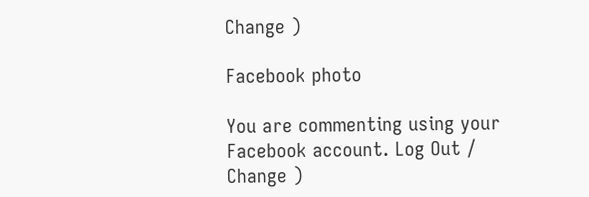Change )

Facebook photo

You are commenting using your Facebook account. Log Out /  Change )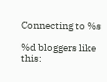Connecting to %s

%d bloggers like this: